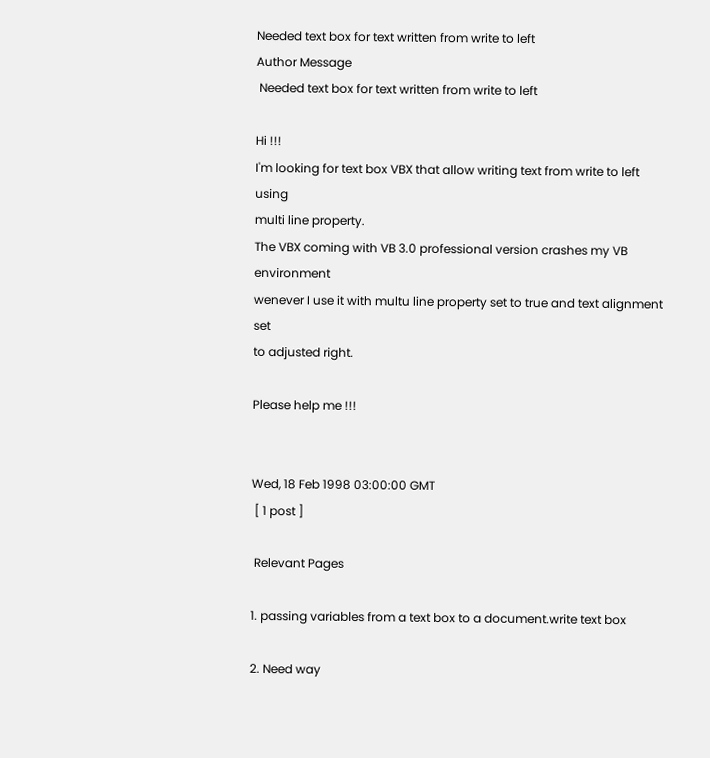Needed text box for text written from write to left
Author Message
 Needed text box for text written from write to left

Hi !!!
I'm looking for text box VBX that allow writing text from write to left using
multi line property.
The VBX coming with VB 3.0 professional version crashes my VB environment
wenever I use it with multu line property set to true and text alignment set
to adjusted right.

Please help me !!!


Wed, 18 Feb 1998 03:00:00 GMT
 [ 1 post ]

 Relevant Pages

1. passing variables from a text box to a document.write text box

2. Need way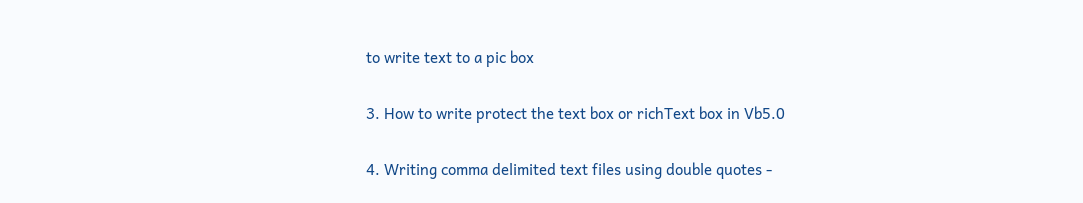to write text to a pic box

3. How to write protect the text box or richText box in Vb5.0

4. Writing comma delimited text files using double quotes -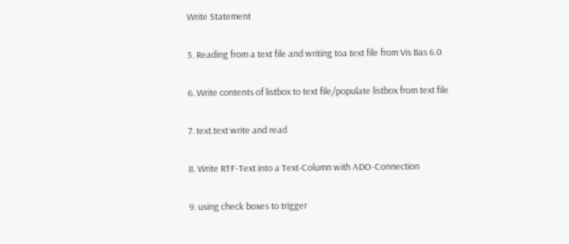Write Statement

5. Reading from a text file and writing toa text file from Vis Bas 6.0

6. Write contents of listbox to text file/populate listbox from text file

7. text.text write and read

8. Write RTF-Text into a Text-Column with ADO-Connection

9. using check boxes to trigger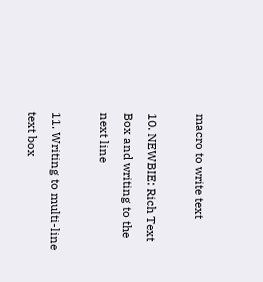macro to write text

10. NEWBIE: Rich Text Box and writing to the next line

11. Writing to multi-line text box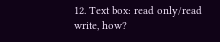12. Text box: read only/read write, how?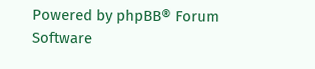Powered by phpBB® Forum Software